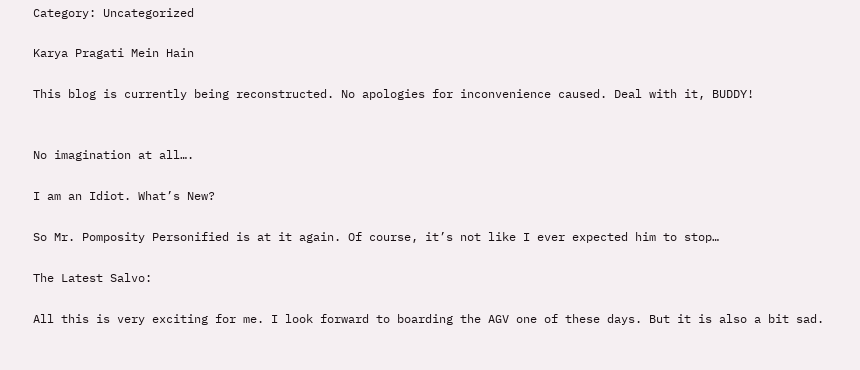Category: Uncategorized

Karya Pragati Mein Hain

This blog is currently being reconstructed. No apologies for inconvenience caused. Deal with it, BUDDY!


No imagination at all….

I am an Idiot. What’s New?

So Mr. Pomposity Personified is at it again. Of course, it’s not like I ever expected him to stop…

The Latest Salvo:

All this is very exciting for me. I look forward to boarding the AGV one of these days. But it is also a bit sad.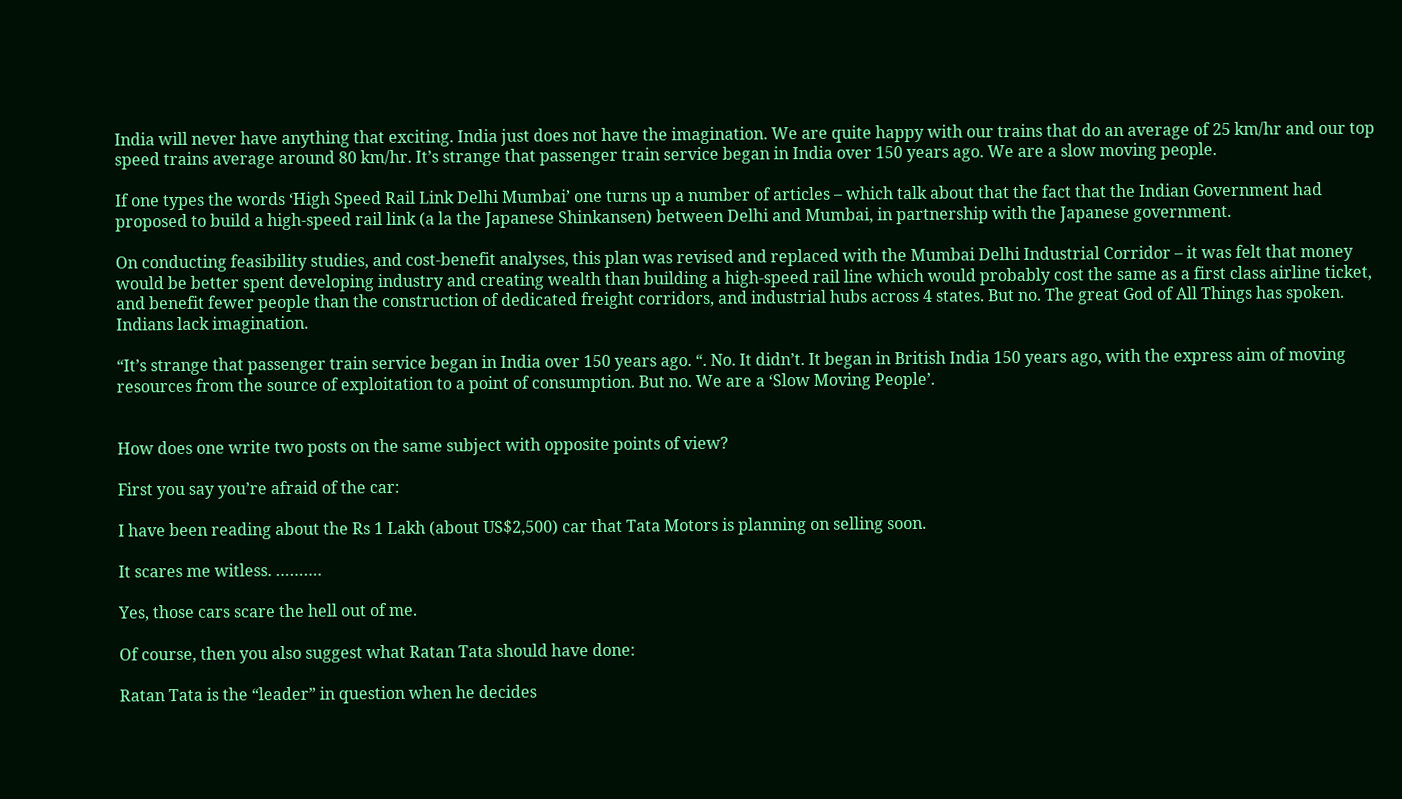India will never have anything that exciting. India just does not have the imagination. We are quite happy with our trains that do an average of 25 km/hr and our top speed trains average around 80 km/hr. It’s strange that passenger train service began in India over 150 years ago. We are a slow moving people.

If one types the words ‘High Speed Rail Link Delhi Mumbai’ one turns up a number of articles – which talk about that the fact that the Indian Government had proposed to build a high-speed rail link (a la the Japanese Shinkansen) between Delhi and Mumbai, in partnership with the Japanese government.

On conducting feasibility studies, and cost-benefit analyses, this plan was revised and replaced with the Mumbai Delhi Industrial Corridor – it was felt that money would be better spent developing industry and creating wealth than building a high-speed rail line which would probably cost the same as a first class airline ticket, and benefit fewer people than the construction of dedicated freight corridors, and industrial hubs across 4 states. But no. The great God of All Things has spoken. Indians lack imagination.

“It’s strange that passenger train service began in India over 150 years ago. “. No. It didn’t. It began in British India 150 years ago, with the express aim of moving resources from the source of exploitation to a point of consumption. But no. We are a ‘Slow Moving People’.


How does one write two posts on the same subject with opposite points of view?

First you say you’re afraid of the car:

I have been reading about the Rs 1 Lakh (about US$2,500) car that Tata Motors is planning on selling soon.

It scares me witless. ……….

Yes, those cars scare the hell out of me.

Of course, then you also suggest what Ratan Tata should have done:

Ratan Tata is the “leader” in question when he decides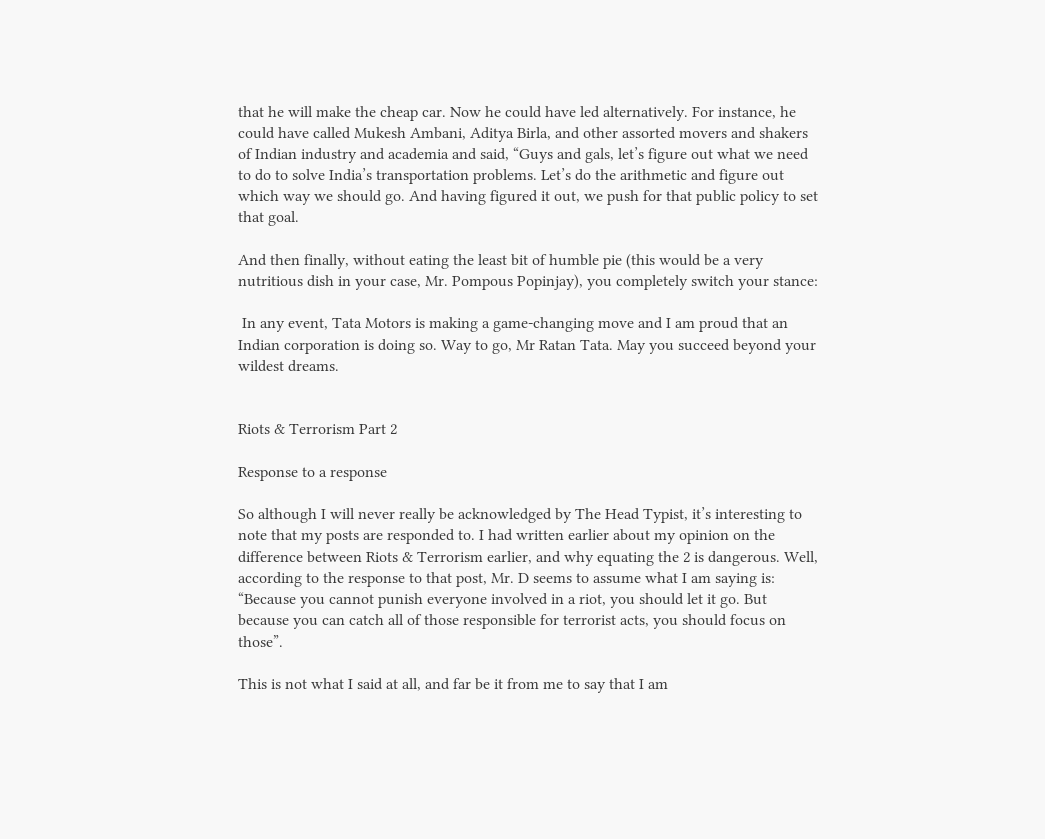that he will make the cheap car. Now he could have led alternatively. For instance, he could have called Mukesh Ambani, Aditya Birla, and other assorted movers and shakers of Indian industry and academia and said, “Guys and gals, let’s figure out what we need to do to solve India’s transportation problems. Let’s do the arithmetic and figure out which way we should go. And having figured it out, we push for that public policy to set that goal.

And then finally, without eating the least bit of humble pie (this would be a very nutritious dish in your case, Mr. Pompous Popinjay), you completely switch your stance:

 In any event, Tata Motors is making a game-changing move and I am proud that an Indian corporation is doing so. Way to go, Mr Ratan Tata. May you succeed beyond your wildest dreams.


Riots & Terrorism Part 2

Response to a response

So although I will never really be acknowledged by The Head Typist, it’s interesting to note that my posts are responded to. I had written earlier about my opinion on the difference between Riots & Terrorism earlier, and why equating the 2 is dangerous. Well, according to the response to that post, Mr. D seems to assume what I am saying is: “Because you cannot punish everyone involved in a riot, you should let it go. But because you can catch all of those responsible for terrorist acts, you should focus on those”.

This is not what I said at all, and far be it from me to say that I am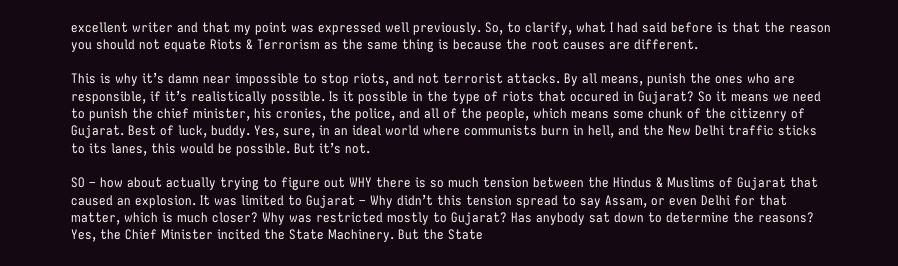excellent writer and that my point was expressed well previously. So, to clarify, what I had said before is that the reason you should not equate Riots & Terrorism as the same thing is because the root causes are different.

This is why it’s damn near impossible to stop riots, and not terrorist attacks. By all means, punish the ones who are responsible, if it’s realistically possible. Is it possible in the type of riots that occured in Gujarat? So it means we need to punish the chief minister, his cronies, the police, and all of the people, which means some chunk of the citizenry of Gujarat. Best of luck, buddy. Yes, sure, in an ideal world where communists burn in hell, and the New Delhi traffic sticks to its lanes, this would be possible. But it’s not.

SO – how about actually trying to figure out WHY there is so much tension between the Hindus & Muslims of Gujarat that caused an explosion. It was limited to Gujarat – Why didn’t this tension spread to say Assam, or even Delhi for that matter, which is much closer? Why was restricted mostly to Gujarat? Has anybody sat down to determine the reasons? Yes, the Chief Minister incited the State Machinery. But the State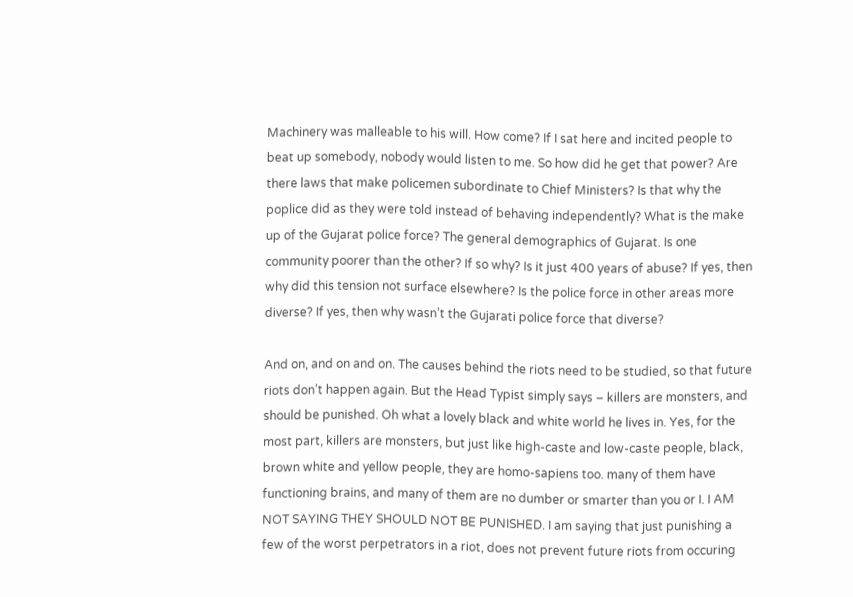Machinery was malleable to his will. How come? If I sat here and incited people to beat up somebody, nobody would listen to me. So how did he get that power? Are there laws that make policemen subordinate to Chief Ministers? Is that why the poplice did as they were told instead of behaving independently? What is the make up of the Gujarat police force? The general demographics of Gujarat. Is one community poorer than the other? If so why? Is it just 400 years of abuse? If yes, then why did this tension not surface elsewhere? Is the police force in other areas more diverse? If yes, then why wasn’t the Gujarati police force that diverse?

And on, and on and on. The causes behind the riots need to be studied, so that future riots don’t happen again. But the Head Typist simply says – killers are monsters, and should be punished. Oh what a lovely black and white world he lives in. Yes, for the most part, killers are monsters, but just like high-caste and low-caste people, black, brown white and yellow people, they are homo-sapiens too. many of them have functioning brains, and many of them are no dumber or smarter than you or I. I AM NOT SAYING THEY SHOULD NOT BE PUNISHED. I am saying that just punishing a few of the worst perpetrators in a riot, does not prevent future riots from occuring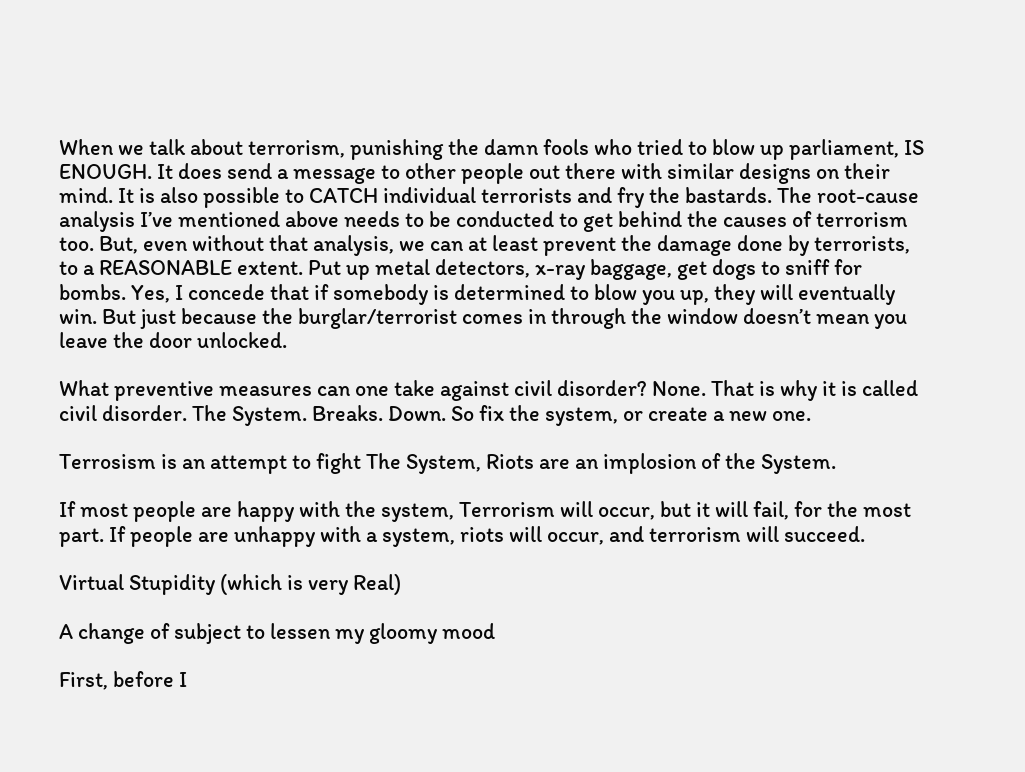When we talk about terrorism, punishing the damn fools who tried to blow up parliament, IS ENOUGH. It does send a message to other people out there with similar designs on their mind. It is also possible to CATCH individual terrorists and fry the bastards. The root-cause analysis I’ve mentioned above needs to be conducted to get behind the causes of terrorism too. But, even without that analysis, we can at least prevent the damage done by terrorists, to a REASONABLE extent. Put up metal detectors, x-ray baggage, get dogs to sniff for bombs. Yes, I concede that if somebody is determined to blow you up, they will eventually win. But just because the burglar/terrorist comes in through the window doesn’t mean you leave the door unlocked.

What preventive measures can one take against civil disorder? None. That is why it is called civil disorder. The System. Breaks. Down. So fix the system, or create a new one.

Terrosism is an attempt to fight The System, Riots are an implosion of the System.

If most people are happy with the system, Terrorism will occur, but it will fail, for the most part. If people are unhappy with a system, riots will occur, and terrorism will succeed.

Virtual Stupidity (which is very Real)

A change of subject to lessen my gloomy mood

First, before I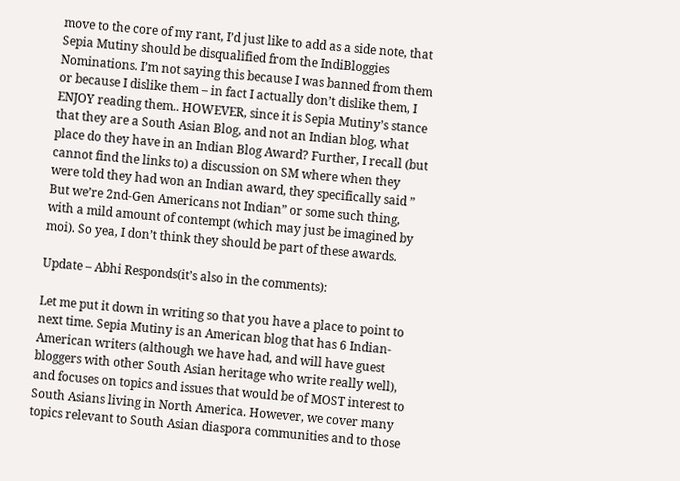move to the core of my rant, I’d just like to add as a side note, that Sepia Mutiny should be disqualified from the IndiBloggies Nominations. I’m not saying this because I was banned from them or because I dislike them – in fact I actually don’t dislike them, I ENJOY reading them.. HOWEVER, since it is Sepia Mutiny’s stance that they are a South Asian Blog, and not an Indian blog, what place do they have in an Indian Blog Award? Further, I recall (but cannot find the links to) a discussion on SM where when they were told they had won an Indian award, they specifically said ” But we’re 2nd-Gen Americans not Indian” or some such thing, with a mild amount of contempt (which may just be imagined by moi). So yea, I don’t think they should be part of these awards.

Update – Abhi Responds(it’s also in the comments):

Let me put it down in writing so that you have a place to point to next time. Sepia Mutiny is an American blog that has 6 Indian-American writers (although we have had, and will have guest bloggers with other South Asian heritage who write really well), and focuses on topics and issues that would be of MOST interest to South Asians living in North America. However, we cover many topics relevant to South Asian diaspora communities and to those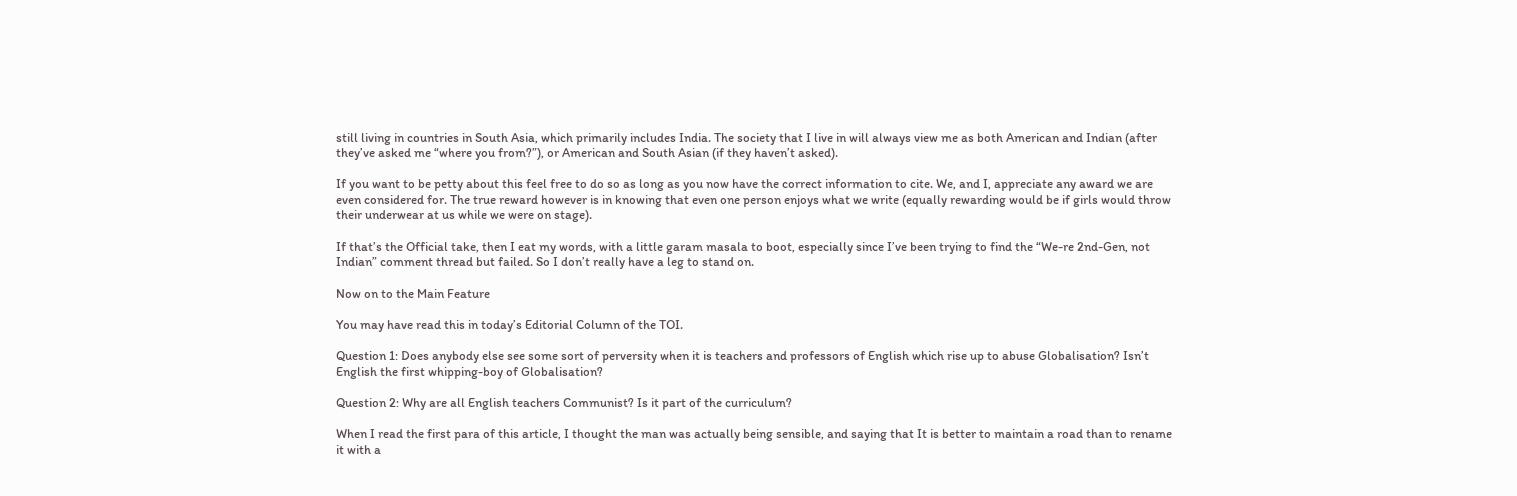still living in countries in South Asia, which primarily includes India. The society that I live in will always view me as both American and Indian (after they’ve asked me “where you from?”), or American and South Asian (if they haven’t asked).

If you want to be petty about this feel free to do so as long as you now have the correct information to cite. We, and I, appreciate any award we are even considered for. The true reward however is in knowing that even one person enjoys what we write (equally rewarding would be if girls would throw their underwear at us while we were on stage).

If that’s the Official take, then I eat my words, with a little garam masala to boot, especially since I’ve been trying to find the “We-re 2nd-Gen, not Indian” comment thread but failed. So I don’t really have a leg to stand on.

Now on to the Main Feature

You may have read this in today’s Editorial Column of the TOI.

Question 1: Does anybody else see some sort of perversity when it is teachers and professors of English which rise up to abuse Globalisation? Isn’t English the first whipping-boy of Globalisation?

Question 2: Why are all English teachers Communist? Is it part of the curriculum?

When I read the first para of this article, I thought the man was actually being sensible, and saying that It is better to maintain a road than to rename it with a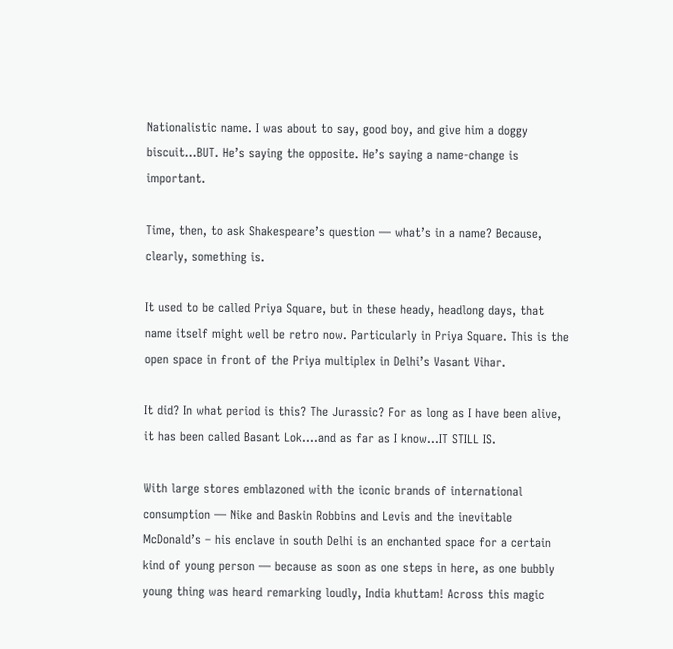Nationalistic name. I was about to say, good boy, and give him a doggy biscuit…BUT. He’s saying the opposite. He’s saying a name-change is important.

Time, then, to ask Shakespeare’s question — what’s in a name? Because, clearly, something is.

It used to be called Priya Square, but in these heady, headlong days, that name itself might well be retro now. Particularly in Priya Square. This is the open space in front of the Priya multiplex in Delhi’s Vasant Vihar.

It did? In what period is this? The Jurassic? For as long as I have been alive, it has been called Basant Lok….and as far as I know…IT STILL IS.

With large stores emblazoned with the iconic brands of international consumption — Nike and Baskin Robbins and Levis and the inevitable McDonald’s – his enclave in south Delhi is an enchanted space for a certain kind of young person — because as soon as one steps in here, as one bubbly young thing was heard remarking loudly, India khuttam! Across this magic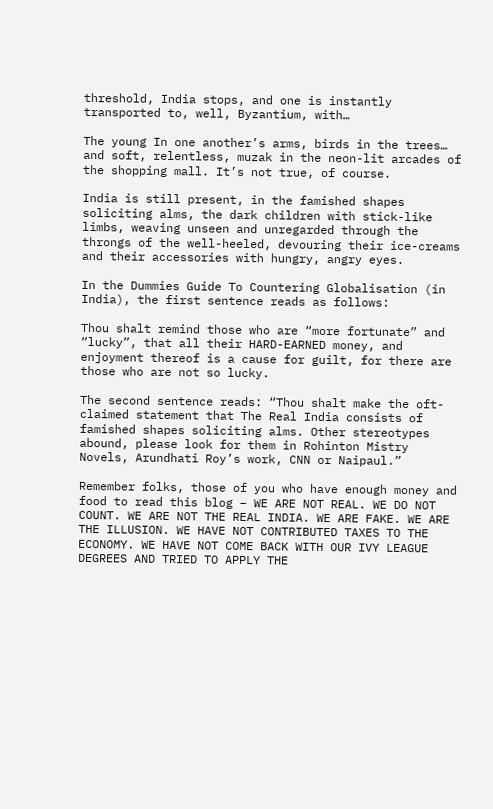threshold, India stops, and one is instantly transported to, well, Byzantium, with…

The young In one another’s arms, birds in the trees… and soft, relentless, muzak in the neon-lit arcades of the shopping mall. It’s not true, of course.

India is still present, in the famished shapes soliciting alms, the dark children with stick-like limbs, weaving unseen and unregarded through the throngs of the well-heeled, devouring their ice-creams and their accessories with hungry, angry eyes.

In the Dummies Guide To Countering Globalisation (in India), the first sentence reads as follows:

Thou shalt remind those who are “more fortunate” and “lucky”, that all their HARD-EARNED money, and enjoyment thereof is a cause for guilt, for there are those who are not so lucky.

The second sentence reads: “Thou shalt make the oft-claimed statement that The Real India consists of famished shapes soliciting alms. Other stereotypes abound, please look for them in Rohinton Mistry Novels, Arundhati Roy’s work, CNN or Naipaul.”

Remember folks, those of you who have enough money and food to read this blog – WE ARE NOT REAL. WE DO NOT COUNT. WE ARE NOT THE REAL INDIA. WE ARE FAKE. WE ARE THE ILLUSION. WE HAVE NOT CONTRIBUTED TAXES TO THE ECONOMY. WE HAVE NOT COME BACK WITH OUR IVY LEAGUE DEGREES AND TRIED TO APPLY THE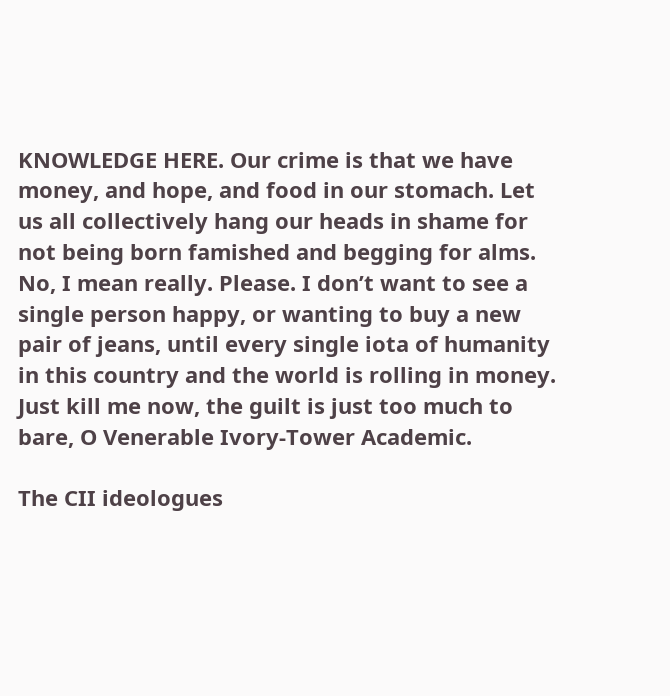KNOWLEDGE HERE. Our crime is that we have money, and hope, and food in our stomach. Let us all collectively hang our heads in shame for not being born famished and begging for alms. No, I mean really. Please. I don’t want to see a single person happy, or wanting to buy a new pair of jeans, until every single iota of humanity in this country and the world is rolling in money. Just kill me now, the guilt is just too much to bare, O Venerable Ivory-Tower Academic.

The CII ideologues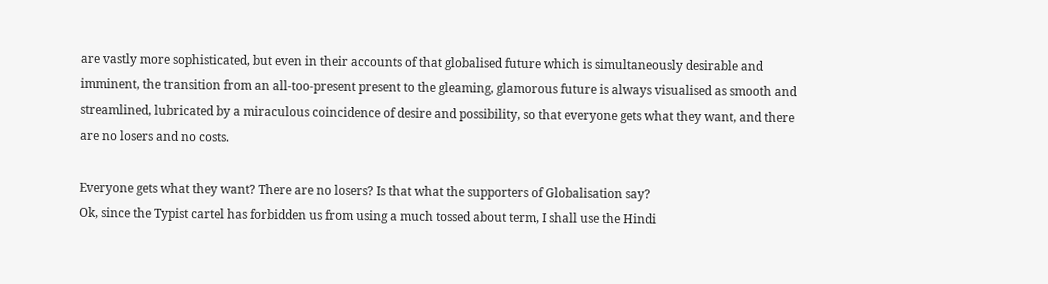are vastly more sophisticated, but even in their accounts of that globalised future which is simultaneously desirable and imminent, the transition from an all-too-present present to the gleaming, glamorous future is always visualised as smooth and streamlined, lubricated by a miraculous coincidence of desire and possibility, so that everyone gets what they want, and there are no losers and no costs.

Everyone gets what they want? There are no losers? Is that what the supporters of Globalisation say?
Ok, since the Typist cartel has forbidden us from using a much tossed about term, I shall use the Hindi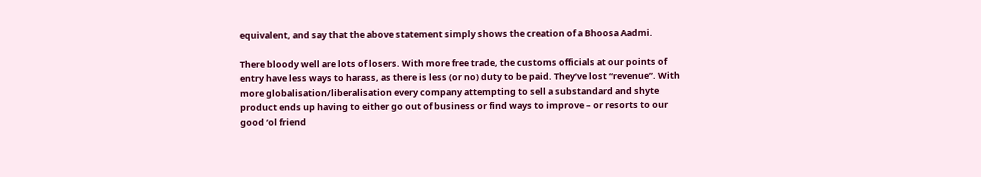equivalent, and say that the above statement simply shows the creation of a Bhoosa Aadmi.

There bloody well are lots of losers. With more free trade, the customs officials at our points of entry have less ways to harass, as there is less (or no) duty to be paid. They’ve lost “revenue”. With more globalisation/liberalisation every company attempting to sell a substandard and shyte product ends up having to either go out of business or find ways to improve – or resorts to our good ‘ol friend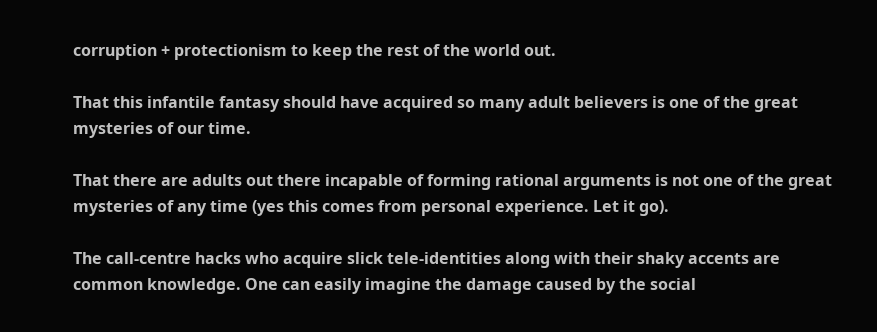corruption + protectionism to keep the rest of the world out.

That this infantile fantasy should have acquired so many adult believers is one of the great mysteries of our time.

That there are adults out there incapable of forming rational arguments is not one of the great mysteries of any time (yes this comes from personal experience. Let it go).

The call-centre hacks who acquire slick tele-identities along with their shaky accents are common knowledge. One can easily imagine the damage caused by the social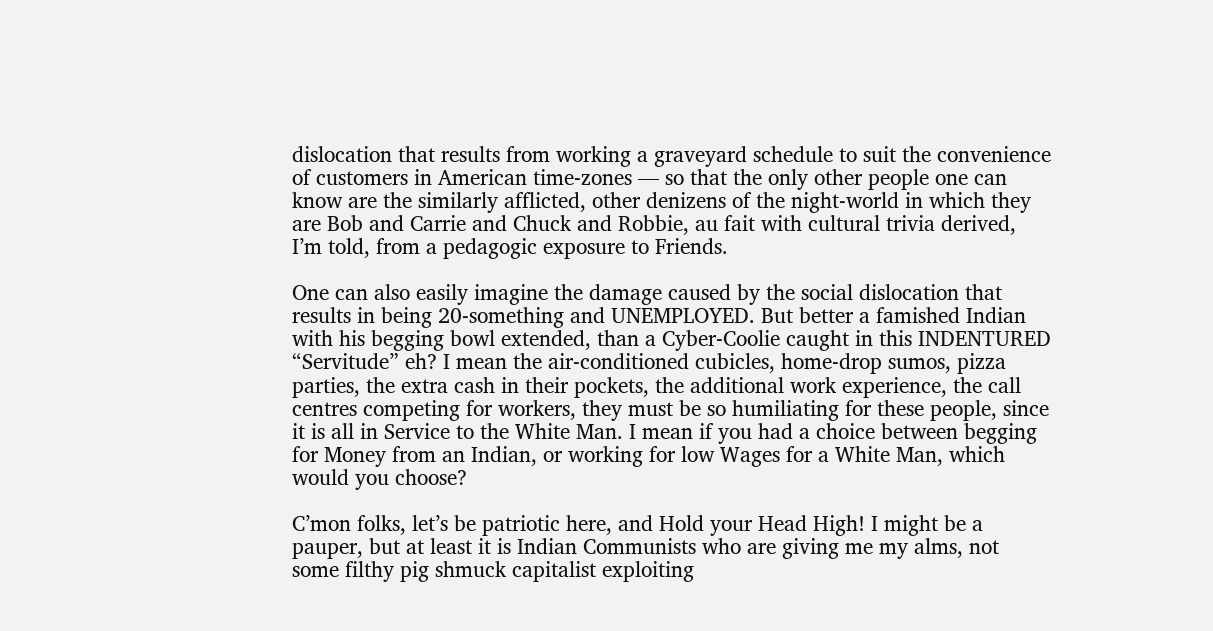dislocation that results from working a graveyard schedule to suit the convenience of customers in American time-zones — so that the only other people one can know are the similarly afflicted, other denizens of the night-world in which they are Bob and Carrie and Chuck and Robbie, au fait with cultural trivia derived, I’m told, from a pedagogic exposure to Friends.

One can also easily imagine the damage caused by the social dislocation that results in being 20-something and UNEMPLOYED. But better a famished Indian with his begging bowl extended, than a Cyber-Coolie caught in this INDENTURED “Servitude” eh? I mean the air-conditioned cubicles, home-drop sumos, pizza parties, the extra cash in their pockets, the additional work experience, the call centres competing for workers, they must be so humiliating for these people, since it is all in Service to the White Man. I mean if you had a choice between begging for Money from an Indian, or working for low Wages for a White Man, which would you choose?

C’mon folks, let’s be patriotic here, and Hold your Head High! I might be a pauper, but at least it is Indian Communists who are giving me my alms, not some filthy pig shmuck capitalist exploiting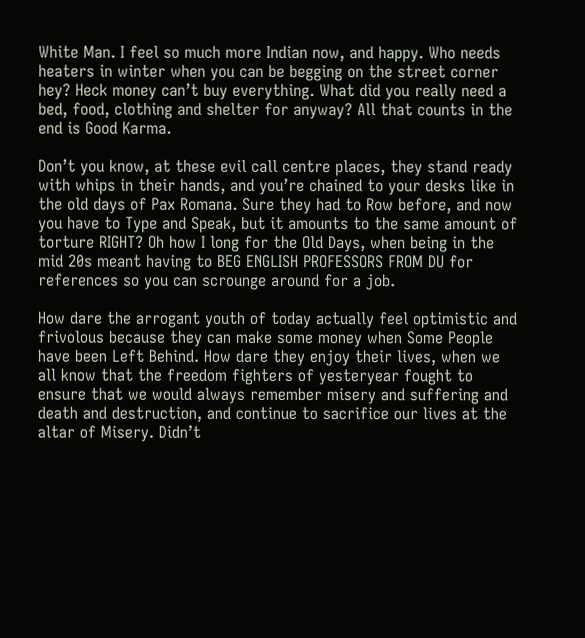White Man. I feel so much more Indian now, and happy. Who needs heaters in winter when you can be begging on the street corner hey? Heck money can’t buy everything. What did you really need a bed, food, clothing and shelter for anyway? All that counts in the end is Good Karma.

Don’t you know, at these evil call centre places, they stand ready with whips in their hands, and you’re chained to your desks like in the old days of Pax Romana. Sure they had to Row before, and now you have to Type and Speak, but it amounts to the same amount of torture RIGHT? Oh how I long for the Old Days, when being in the mid 20s meant having to BEG ENGLISH PROFESSORS FROM DU for references so you can scrounge around for a job.

How dare the arrogant youth of today actually feel optimistic and frivolous because they can make some money when Some People have been Left Behind. How dare they enjoy their lives, when we all know that the freedom fighters of yesteryear fought to ensure that we would always remember misery and suffering and death and destruction, and continue to sacrifice our lives at the altar of Misery. Didn’t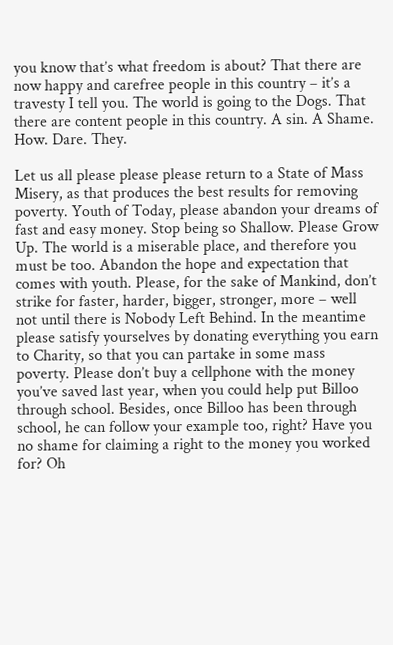you know that’s what freedom is about? That there are now happy and carefree people in this country – it’s a travesty I tell you. The world is going to the Dogs. That there are content people in this country. A sin. A Shame. How. Dare. They.

Let us all please please please return to a State of Mass Misery, as that produces the best results for removing poverty. Youth of Today, please abandon your dreams of fast and easy money. Stop being so Shallow. Please Grow Up. The world is a miserable place, and therefore you must be too. Abandon the hope and expectation that comes with youth. Please, for the sake of Mankind, don’t strike for faster, harder, bigger, stronger, more – well not until there is Nobody Left Behind. In the meantime please satisfy yourselves by donating everything you earn to Charity, so that you can partake in some mass poverty. Please don’t buy a cellphone with the money you’ve saved last year, when you could help put Billoo through school. Besides, once Billoo has been through school, he can follow your example too, right? Have you no shame for claiming a right to the money you worked for? Oh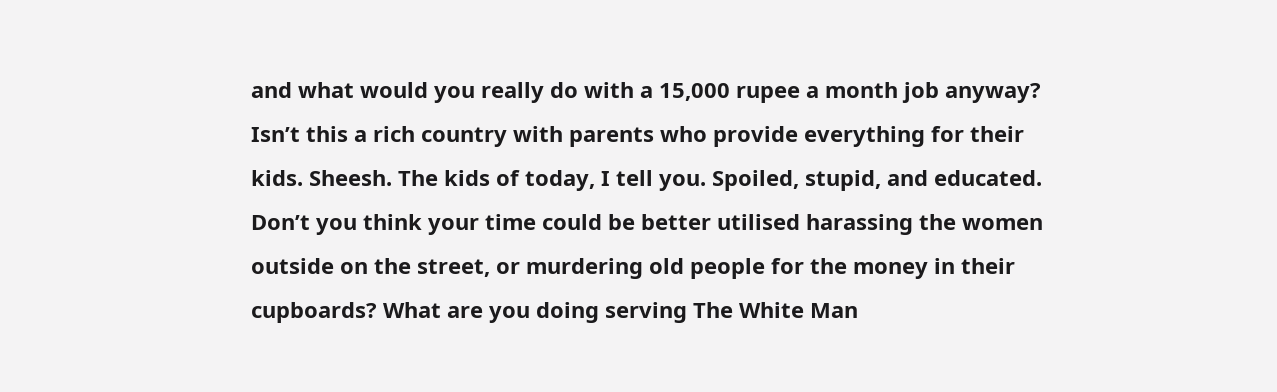and what would you really do with a 15,000 rupee a month job anyway? Isn’t this a rich country with parents who provide everything for their kids. Sheesh. The kids of today, I tell you. Spoiled, stupid, and educated. Don’t you think your time could be better utilised harassing the women outside on the street, or murdering old people for the money in their cupboards? What are you doing serving The White Man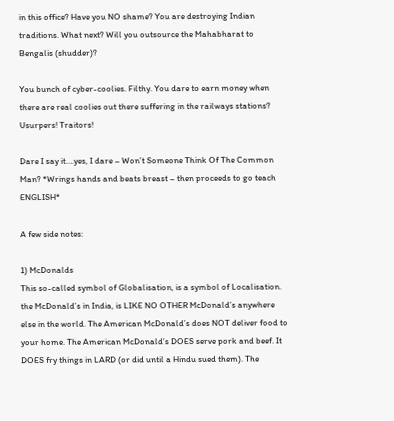in this office? Have you NO shame? You are destroying Indian traditions. What next? Will you outsource the Mahabharat to Bengalis (shudder)?

You bunch of cyber-coolies. Filthy. You dare to earn money when there are real coolies out there suffering in the railways stations? Usurpers! Traitors!

Dare I say it….yes, I dare – Won’t Someone Think Of The Common Man? *Wrings hands and beats breast – then proceeds to go teach ENGLISH*

A few side notes:

1) McDonalds
This so-called symbol of Globalisation, is a symbol of Localisation. the McDonald’s in India, is LIKE NO OTHER McDonald’s anywhere else in the world. The American McDonald’s does NOT deliver food to your home. The American McDonald’s DOES serve pork and beef. It DOES fry things in LARD (or did until a Hindu sued them). The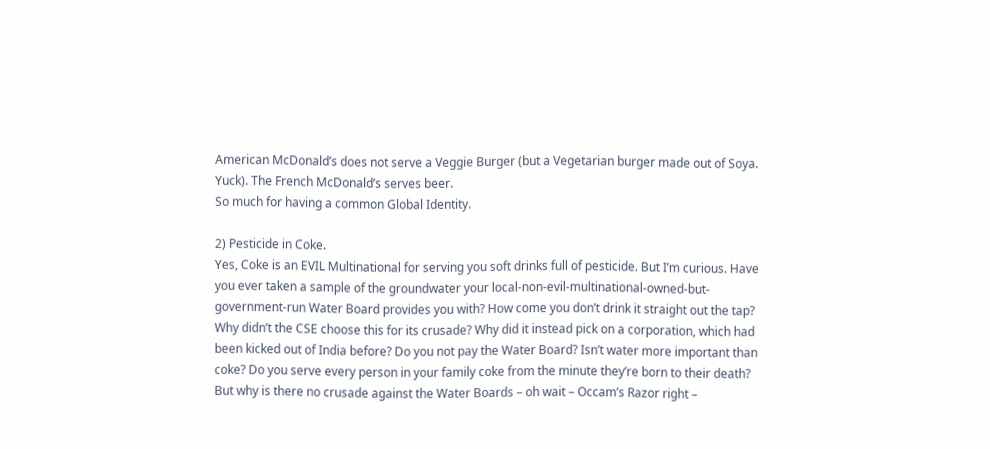American McDonald’s does not serve a Veggie Burger (but a Vegetarian burger made out of Soya. Yuck). The French McDonald’s serves beer.
So much for having a common Global Identity.

2) Pesticide in Coke.
Yes, Coke is an EVIL Multinational for serving you soft drinks full of pesticide. But I’m curious. Have you ever taken a sample of the groundwater your local-non-evil-multinational-owned-but-government-run Water Board provides you with? How come you don’t drink it straight out the tap?
Why didn’t the CSE choose this for its crusade? Why did it instead pick on a corporation, which had been kicked out of India before? Do you not pay the Water Board? Isn’t water more important than coke? Do you serve every person in your family coke from the minute they’re born to their death? But why is there no crusade against the Water Boards – oh wait – Occam’s Razor right –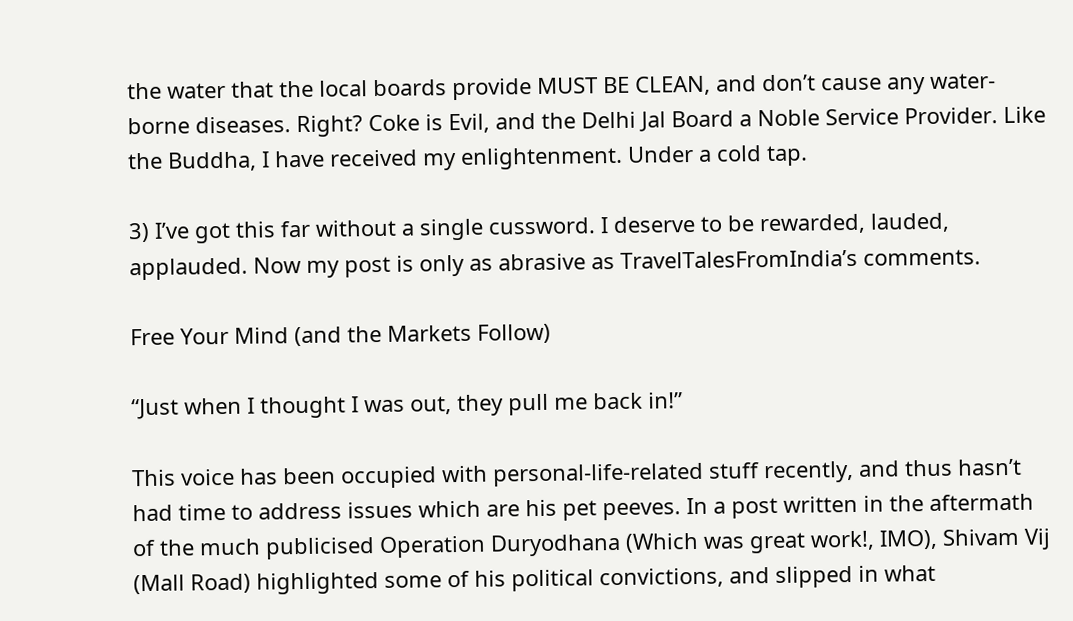the water that the local boards provide MUST BE CLEAN, and don’t cause any water-borne diseases. Right? Coke is Evil, and the Delhi Jal Board a Noble Service Provider. Like the Buddha, I have received my enlightenment. Under a cold tap.

3) I’ve got this far without a single cussword. I deserve to be rewarded, lauded, applauded. Now my post is only as abrasive as TravelTalesFromIndia’s comments.

Free Your Mind (and the Markets Follow)

“Just when I thought I was out, they pull me back in!”

This voice has been occupied with personal-life-related stuff recently, and thus hasn’t had time to address issues which are his pet peeves. In a post written in the aftermath of the much publicised Operation Duryodhana (Which was great work!, IMO), Shivam Vij (Mall Road) highlighted some of his political convictions, and slipped in what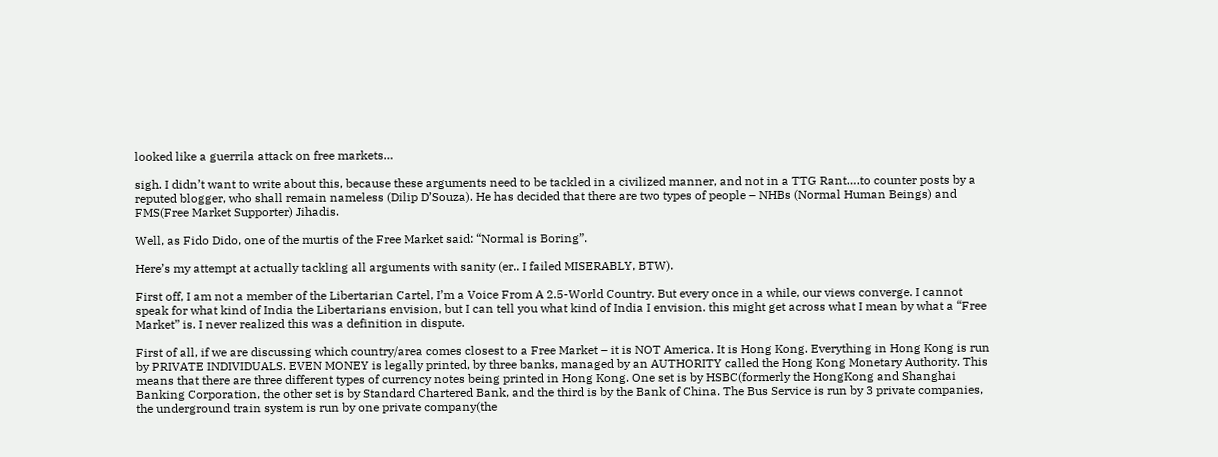looked like a guerrila attack on free markets…

sigh. I didn’t want to write about this, because these arguments need to be tackled in a civilized manner, and not in a TTG Rant….to counter posts by a reputed blogger, who shall remain nameless (Dilip D’Souza). He has decided that there are two types of people – NHBs (Normal Human Beings) and FMS(Free Market Supporter) Jihadis.

Well, as Fido Dido, one of the murtis of the Free Market said: “Normal is Boring”.

Here’s my attempt at actually tackling all arguments with sanity (er.. I failed MISERABLY, BTW).

First off, I am not a member of the Libertarian Cartel, I’m a Voice From A 2.5-World Country. But every once in a while, our views converge. I cannot speak for what kind of India the Libertarians envision, but I can tell you what kind of India I envision. this might get across what I mean by what a “Free Market” is. I never realized this was a definition in dispute.

First of all, if we are discussing which country/area comes closest to a Free Market – it is NOT America. It is Hong Kong. Everything in Hong Kong is run by PRIVATE INDIVIDUALS. EVEN MONEY is legally printed, by three banks, managed by an AUTHORITY called the Hong Kong Monetary Authority. This means that there are three different types of currency notes being printed in Hong Kong. One set is by HSBC(formerly the HongKong and Shanghai Banking Corporation, the other set is by Standard Chartered Bank, and the third is by the Bank of China. The Bus Service is run by 3 private companies, the underground train system is run by one private company(the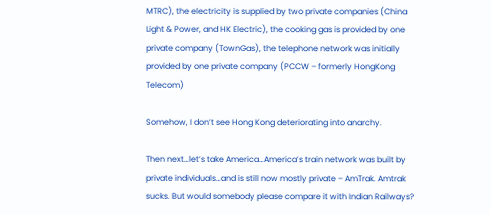MTRC), the electricity is supplied by two private companies (China Light & Power, and HK Electric), the cooking gas is provided by one private company (TownGas), the telephone network was initially provided by one private company (PCCW – formerly HongKong Telecom)

Somehow, I don’t see Hong Kong deteriorating into anarchy.

Then next…let’s take America…America’s train network was built by private individuals…and is still now mostly private – AmTrak. Amtrak sucks. But would somebody please compare it with Indian Railways?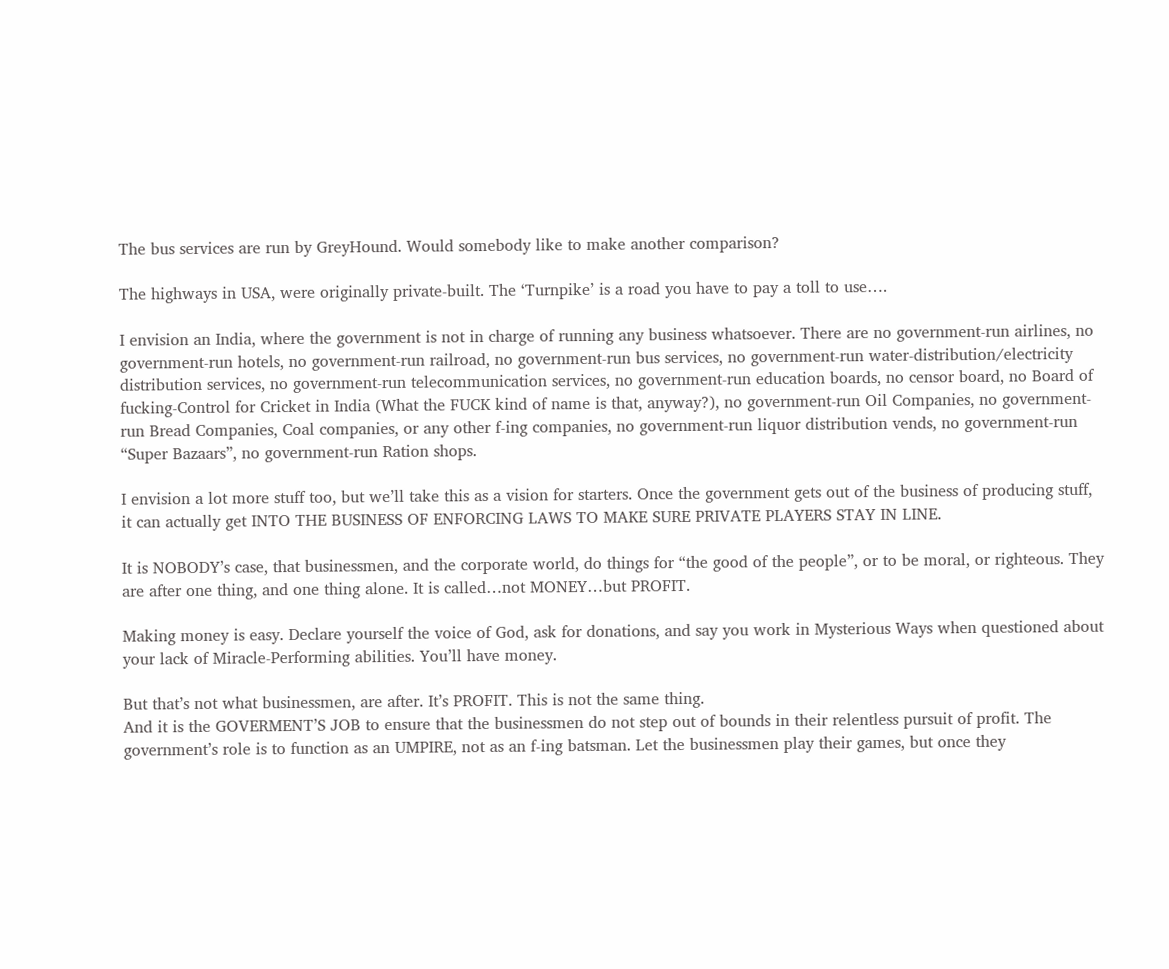The bus services are run by GreyHound. Would somebody like to make another comparison?

The highways in USA, were originally private-built. The ‘Turnpike’ is a road you have to pay a toll to use….

I envision an India, where the government is not in charge of running any business whatsoever. There are no government-run airlines, no government-run hotels, no government-run railroad, no government-run bus services, no government-run water-distribution/electricity distribution services, no government-run telecommunication services, no government-run education boards, no censor board, no Board of fucking-Control for Cricket in India (What the FUCK kind of name is that, anyway?), no government-run Oil Companies, no government-run Bread Companies, Coal companies, or any other f-ing companies, no government-run liquor distribution vends, no government-run “Super Bazaars”, no government-run Ration shops.

I envision a lot more stuff too, but we’ll take this as a vision for starters. Once the government gets out of the business of producing stuff, it can actually get INTO THE BUSINESS OF ENFORCING LAWS TO MAKE SURE PRIVATE PLAYERS STAY IN LINE.

It is NOBODY’s case, that businessmen, and the corporate world, do things for “the good of the people”, or to be moral, or righteous. They are after one thing, and one thing alone. It is called…not MONEY…but PROFIT.

Making money is easy. Declare yourself the voice of God, ask for donations, and say you work in Mysterious Ways when questioned about your lack of Miracle-Performing abilities. You’ll have money.

But that’s not what businessmen, are after. It’s PROFIT. This is not the same thing.
And it is the GOVERMENT’S JOB to ensure that the businessmen do not step out of bounds in their relentless pursuit of profit. The government’s role is to function as an UMPIRE, not as an f-ing batsman. Let the businessmen play their games, but once they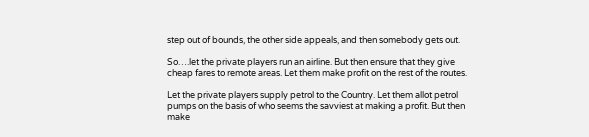step out of bounds, the other side appeals, and then somebody gets out.

So….let the private players run an airline. But then ensure that they give cheap fares to remote areas. Let them make profit on the rest of the routes.

Let the private players supply petrol to the Country. Let them allot petrol pumps on the basis of who seems the savviest at making a profit. But then make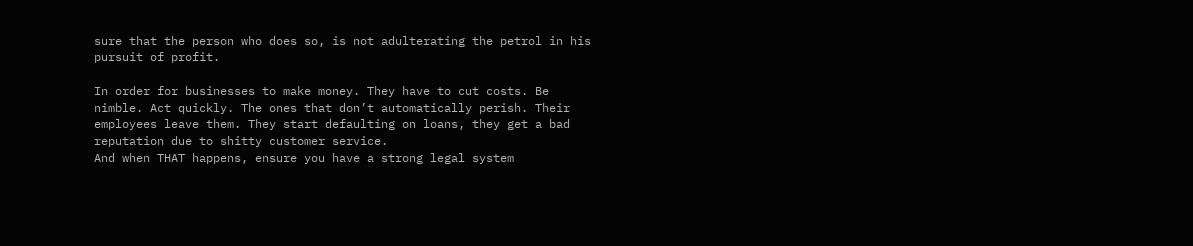sure that the person who does so, is not adulterating the petrol in his pursuit of profit.

In order for businesses to make money. They have to cut costs. Be nimble. Act quickly. The ones that don’t automatically perish. Their employees leave them. They start defaulting on loans, they get a bad reputation due to shitty customer service.
And when THAT happens, ensure you have a strong legal system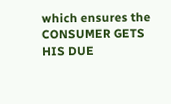which ensures the CONSUMER GETS HIS DUE